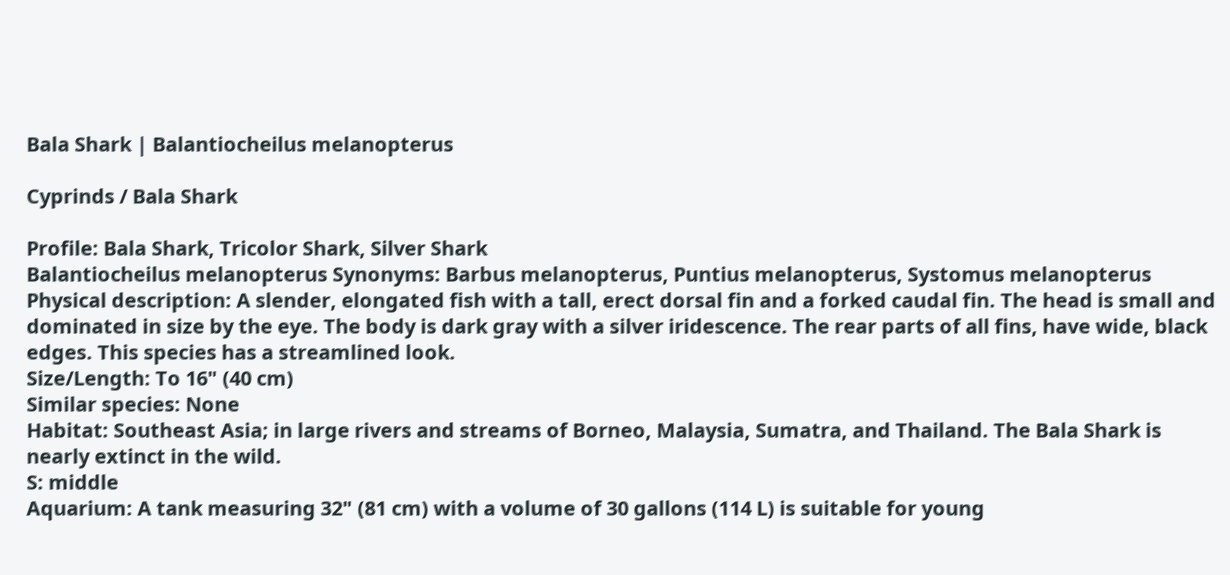Bala Shark | Balantiocheilus melanopterus

Cyprinds / Bala Shark

Profile: Bala Shark, Tricolor Shark, Silver Shark
Balantiocheilus melanopterus Synonyms: Barbus melanopterus, Puntius melanopterus, Systomus melanopterus
Physical description: A slender, elongated fish with a tall, erect dorsal fin and a forked caudal fin. The head is small and dominated in size by the eye. The body is dark gray with a silver iridescence. The rear parts of all fins, have wide, black edges. This species has a streamlined look.
Size/Length: To 16" (40 cm)
Similar species: None
Habitat: Southeast Asia; in large rivers and streams of Borneo, Malaysia, Sumatra, and Thailand. The Bala Shark is nearly extinct in the wild.
S: middle
Aquarium: A tank measuring 32" (81 cm) with a volume of 30 gallons (114 L) is suitable for young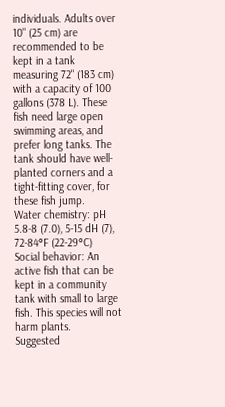individuals. Adults over 10" (25 cm) are recommended to be kept in a tank measuring 72" (183 cm) with a capacity of 100 gallons (378 L). These fish need large open swimming areas, and prefer long tanks. The tank should have well-planted corners and a tight-fitting cover, for these fish jump.
Water chemistry: pH 5.8-8 (7.0), 5-15 dH (7), 72-84°F (22-29°C)
Social behavior: An active fish that can be kept in a community tank with small to large fish. This species will not harm plants.
Suggested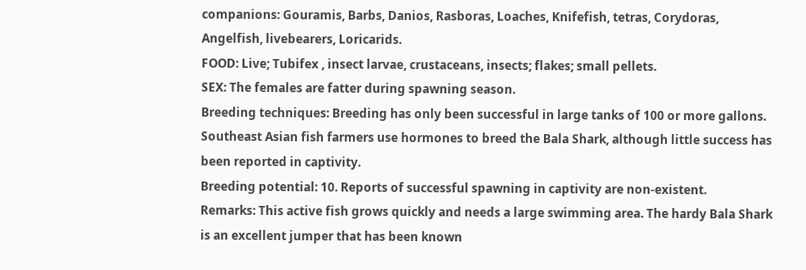companions: Gouramis, Barbs, Danios, Rasboras, Loaches, Knifefish, tetras, Corydoras, Angelfish, livebearers, Loricarids.
FOOD: Live; Tubifex , insect larvae, crustaceans, insects; flakes; small pellets.
SEX: The females are fatter during spawning season.
Breeding techniques: Breeding has only been successful in large tanks of 100 or more gallons. Southeast Asian fish farmers use hormones to breed the Bala Shark, although little success has been reported in captivity.
Breeding potential: 10. Reports of successful spawning in captivity are non-existent.
Remarks: This active fish grows quickly and needs a large swimming area. The hardy Bala Shark is an excellent jumper that has been known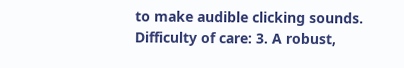to make audible clicking sounds.
Difficulty of care: 3. A robust,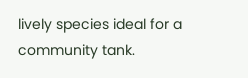lively species ideal for a community tank.